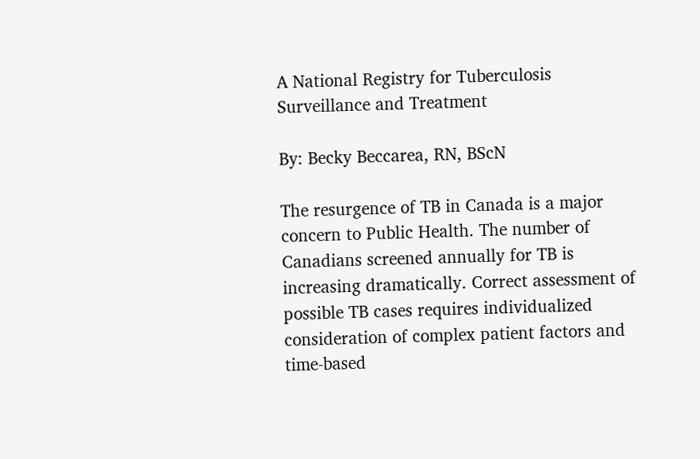A National Registry for Tuberculosis Surveillance and Treatment

By: Becky Beccarea, RN, BScN

The resurgence of TB in Canada is a major concern to Public Health. The number of Canadians screened annually for TB is increasing dramatically. Correct assessment of possible TB cases requires individualized consideration of complex patient factors and time-based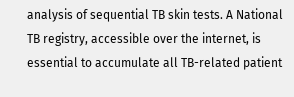analysis of sequential TB skin tests. A National TB registry, accessible over the internet, is essential to accumulate all TB-related patient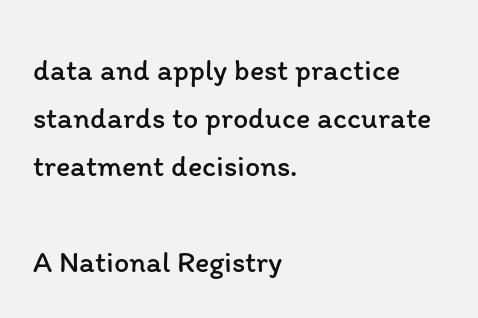data and apply best practice standards to produce accurate treatment decisions.

A National Registry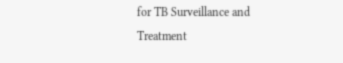for TB Surveillance and Treatment